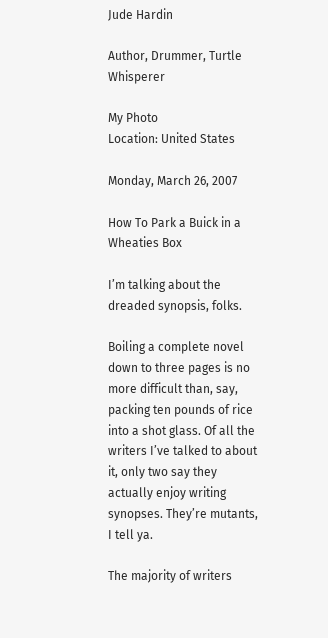Jude Hardin

Author, Drummer, Turtle Whisperer

My Photo
Location: United States

Monday, March 26, 2007

How To Park a Buick in a Wheaties Box

I’m talking about the dreaded synopsis, folks.

Boiling a complete novel down to three pages is no more difficult than, say, packing ten pounds of rice into a shot glass. Of all the writers I’ve talked to about it, only two say they actually enjoy writing synopses. They’re mutants, I tell ya.

The majority of writers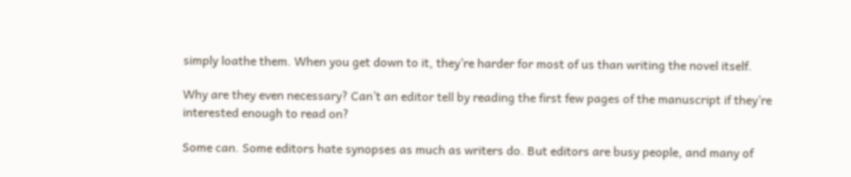simply loathe them. When you get down to it, they’re harder for most of us than writing the novel itself.

Why are they even necessary? Can’t an editor tell by reading the first few pages of the manuscript if they’re interested enough to read on?

Some can. Some editors hate synopses as much as writers do. But editors are busy people, and many of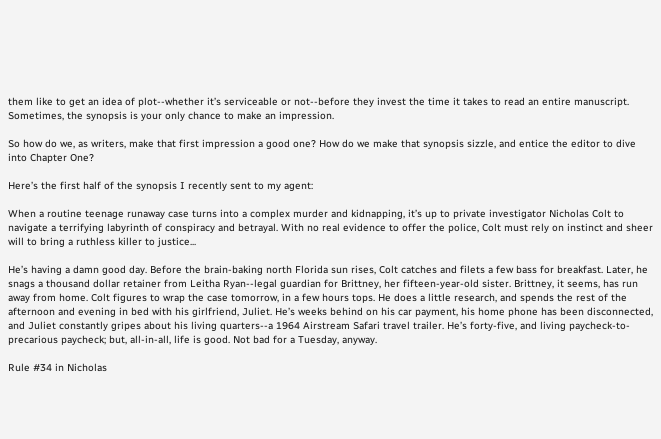them like to get an idea of plot--whether it’s serviceable or not--before they invest the time it takes to read an entire manuscript. Sometimes, the synopsis is your only chance to make an impression.

So how do we, as writers, make that first impression a good one? How do we make that synopsis sizzle, and entice the editor to dive into Chapter One?

Here’s the first half of the synopsis I recently sent to my agent:

When a routine teenage runaway case turns into a complex murder and kidnapping, it’s up to private investigator Nicholas Colt to navigate a terrifying labyrinth of conspiracy and betrayal. With no real evidence to offer the police, Colt must rely on instinct and sheer will to bring a ruthless killer to justice...

He’s having a damn good day. Before the brain-baking north Florida sun rises, Colt catches and filets a few bass for breakfast. Later, he snags a thousand dollar retainer from Leitha Ryan--legal guardian for Brittney, her fifteen-year-old sister. Brittney, it seems, has run away from home. Colt figures to wrap the case tomorrow, in a few hours tops. He does a little research, and spends the rest of the afternoon and evening in bed with his girlfriend, Juliet. He’s weeks behind on his car payment, his home phone has been disconnected, and Juliet constantly gripes about his living quarters--a 1964 Airstream Safari travel trailer. He’s forty-five, and living paycheck-to-precarious paycheck; but, all-in-all, life is good. Not bad for a Tuesday, anyway.

Rule #34 in Nicholas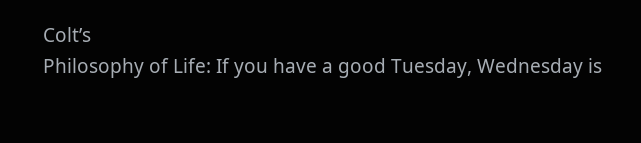Colt’s
Philosophy of Life: If you have a good Tuesday, Wednesday is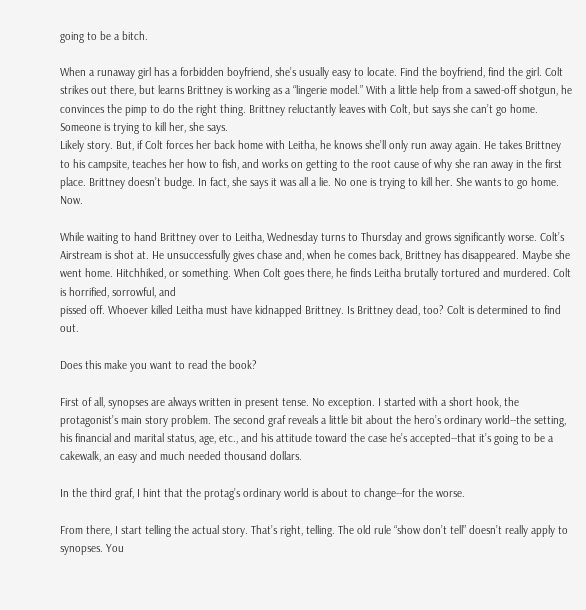going to be a bitch.

When a runaway girl has a forbidden boyfriend, she’s usually easy to locate. Find the boyfriend, find the girl. Colt strikes out there, but learns Brittney is working as a “lingerie model.” With a little help from a sawed-off shotgun, he convinces the pimp to do the right thing. Brittney reluctantly leaves with Colt, but says she can’t go home. Someone is trying to kill her, she says.
Likely story. But, if Colt forces her back home with Leitha, he knows she’ll only run away again. He takes Brittney to his campsite, teaches her how to fish, and works on getting to the root cause of why she ran away in the first place. Brittney doesn’t budge. In fact, she says it was all a lie. No one is trying to kill her. She wants to go home. Now.

While waiting to hand Brittney over to Leitha, Wednesday turns to Thursday and grows significantly worse. Colt’s Airstream is shot at. He unsuccessfully gives chase and, when he comes back, Brittney has disappeared. Maybe she went home. Hitchhiked, or something. When Colt goes there, he finds Leitha brutally tortured and murdered. Colt is horrified, sorrowful, and
pissed off. Whoever killed Leitha must have kidnapped Brittney. Is Brittney dead, too? Colt is determined to find out.

Does this make you want to read the book?

First of all, synopses are always written in present tense. No exception. I started with a short hook, the protagonist’s main story problem. The second graf reveals a little bit about the hero’s ordinary world--the setting, his financial and marital status, age, etc., and his attitude toward the case he’s accepted--that it’s going to be a cakewalk, an easy and much needed thousand dollars.

In the third graf, I hint that the protag’s ordinary world is about to change--for the worse.

From there, I start telling the actual story. That’s right, telling. The old rule “show don’t tell” doesn’t really apply to synopses. You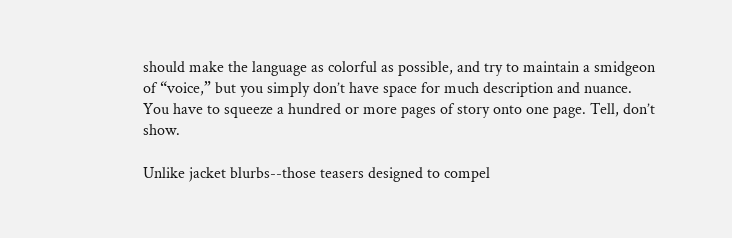should make the language as colorful as possible, and try to maintain a smidgeon of “voice,” but you simply don’t have space for much description and nuance. You have to squeeze a hundred or more pages of story onto one page. Tell, don’t show.

Unlike jacket blurbs--those teasers designed to compel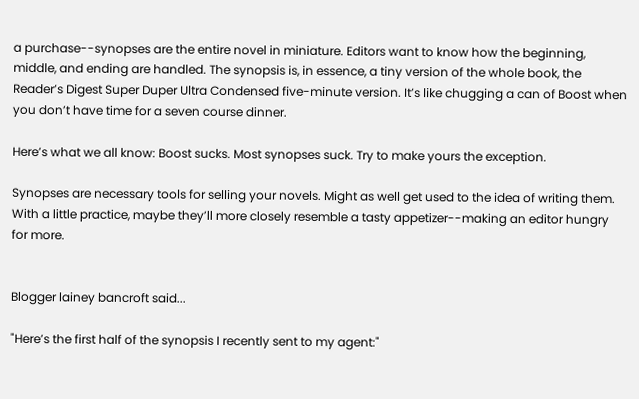a purchase--synopses are the entire novel in miniature. Editors want to know how the beginning, middle, and ending are handled. The synopsis is, in essence, a tiny version of the whole book, the Reader’s Digest Super Duper Ultra Condensed five-minute version. It’s like chugging a can of Boost when you don’t have time for a seven course dinner.

Here’s what we all know: Boost sucks. Most synopses suck. Try to make yours the exception.

Synopses are necessary tools for selling your novels. Might as well get used to the idea of writing them. With a little practice, maybe they’ll more closely resemble a tasty appetizer--making an editor hungry for more.


Blogger lainey bancroft said...

"Here’s the first half of the synopsis I recently sent to my agent:"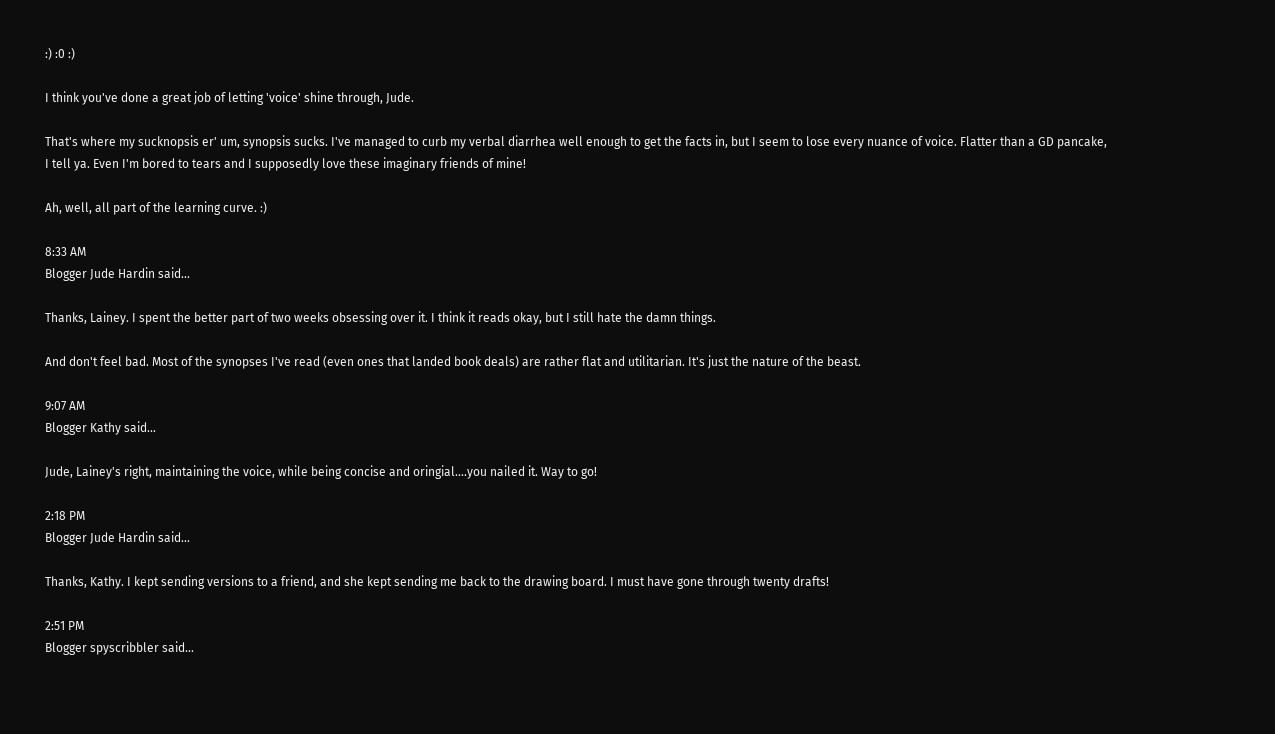:) :0 :)

I think you've done a great job of letting 'voice' shine through, Jude.

That's where my sucknopsis er' um, synopsis sucks. I've managed to curb my verbal diarrhea well enough to get the facts in, but I seem to lose every nuance of voice. Flatter than a GD pancake, I tell ya. Even I'm bored to tears and I supposedly love these imaginary friends of mine!

Ah, well, all part of the learning curve. :)

8:33 AM
Blogger Jude Hardin said...

Thanks, Lainey. I spent the better part of two weeks obsessing over it. I think it reads okay, but I still hate the damn things.

And don't feel bad. Most of the synopses I've read (even ones that landed book deals) are rather flat and utilitarian. It's just the nature of the beast.

9:07 AM
Blogger Kathy said...

Jude, Lainey's right, maintaining the voice, while being concise and oringial....you nailed it. Way to go!

2:18 PM
Blogger Jude Hardin said...

Thanks, Kathy. I kept sending versions to a friend, and she kept sending me back to the drawing board. I must have gone through twenty drafts!

2:51 PM
Blogger spyscribbler said...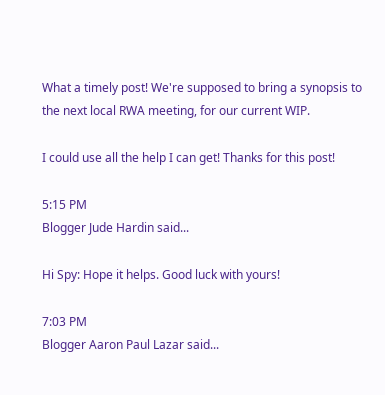What a timely post! We're supposed to bring a synopsis to the next local RWA meeting, for our current WIP.

I could use all the help I can get! Thanks for this post!

5:15 PM
Blogger Jude Hardin said...

Hi Spy: Hope it helps. Good luck with yours!

7:03 PM
Blogger Aaron Paul Lazar said...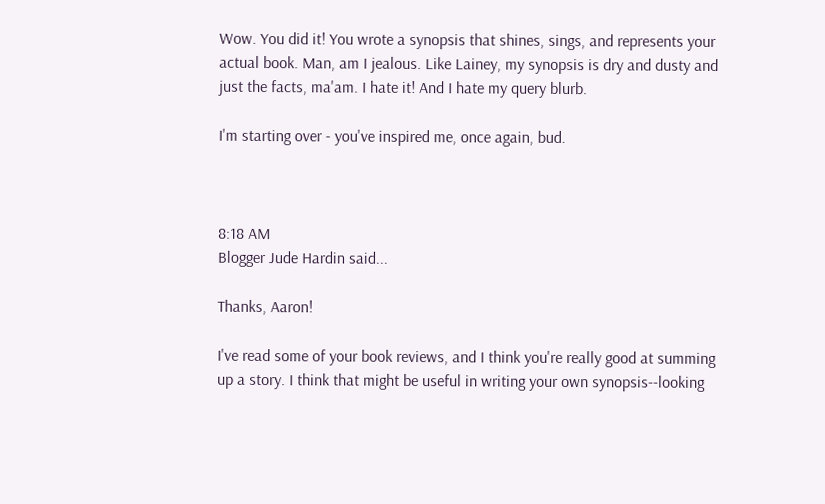Wow. You did it! You wrote a synopsis that shines, sings, and represents your actual book. Man, am I jealous. Like Lainey, my synopsis is dry and dusty and just the facts, ma'am. I hate it! And I hate my query blurb.

I'm starting over - you've inspired me, once again, bud.



8:18 AM
Blogger Jude Hardin said...

Thanks, Aaron!

I've read some of your book reviews, and I think you're really good at summing up a story. I think that might be useful in writing your own synopsis--looking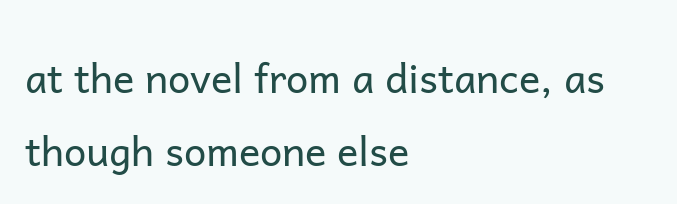at the novel from a distance, as though someone else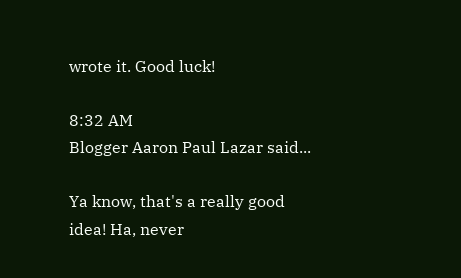wrote it. Good luck!

8:32 AM
Blogger Aaron Paul Lazar said...

Ya know, that's a really good idea! Ha, never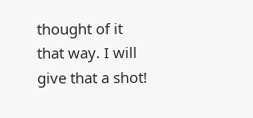thought of it that way. I will give that a shot!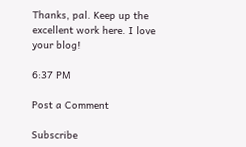Thanks, pal. Keep up the excellent work here. I love your blog!

6:37 PM

Post a Comment

Subscribe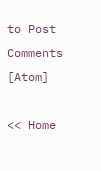to Post Comments [Atom]

<< Home